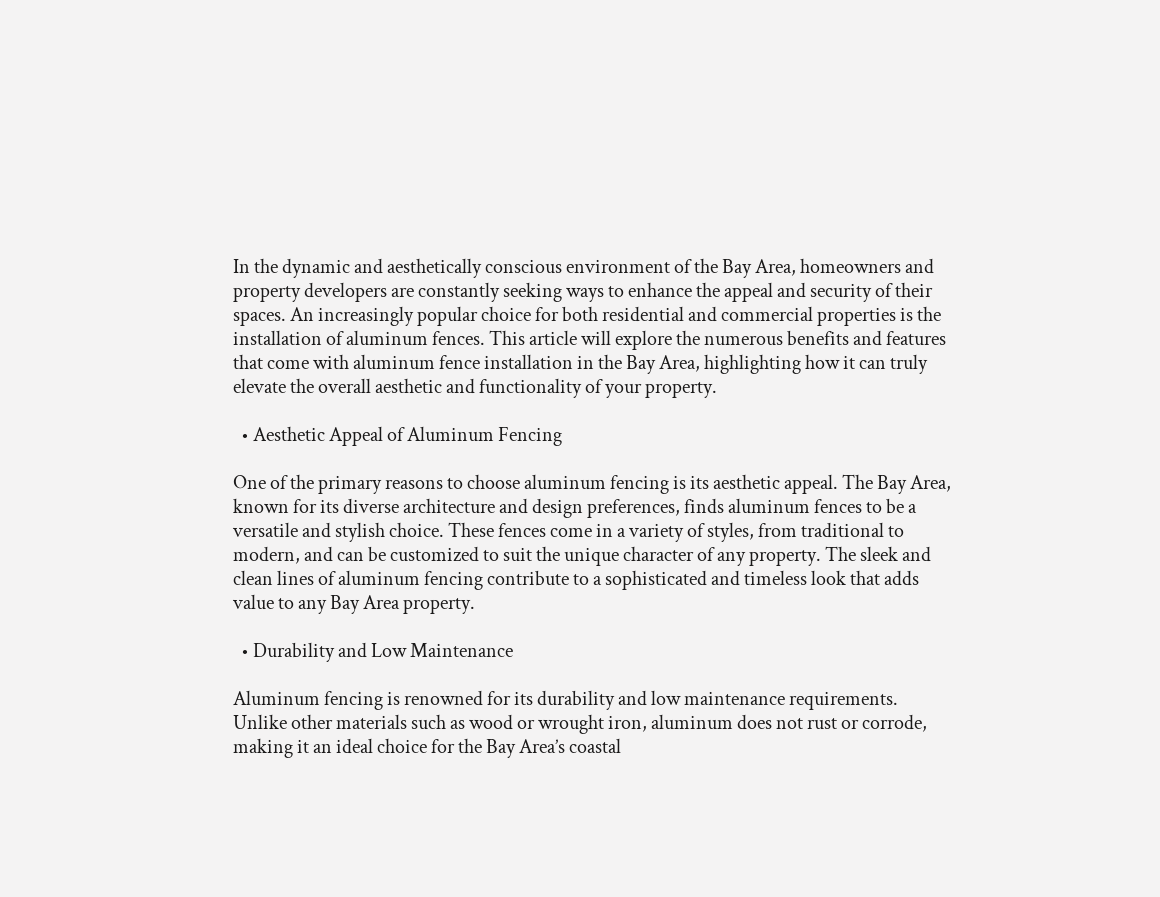In the dynamic and aesthetically conscious environment of the Bay Area, homeowners and property developers are constantly seeking ways to enhance the appeal and security of their spaces. An increasingly popular choice for both residential and commercial properties is the installation of aluminum fences. This article will explore the numerous benefits and features that come with aluminum fence installation in the Bay Area, highlighting how it can truly elevate the overall aesthetic and functionality of your property.

  • Aesthetic Appeal of Aluminum Fencing

One of the primary reasons to choose aluminum fencing is its aesthetic appeal. The Bay Area, known for its diverse architecture and design preferences, finds aluminum fences to be a versatile and stylish choice. These fences come in a variety of styles, from traditional to modern, and can be customized to suit the unique character of any property. The sleek and clean lines of aluminum fencing contribute to a sophisticated and timeless look that adds value to any Bay Area property.

  • Durability and Low Maintenance

Aluminum fencing is renowned for its durability and low maintenance requirements. Unlike other materials such as wood or wrought iron, aluminum does not rust or corrode, making it an ideal choice for the Bay Area’s coastal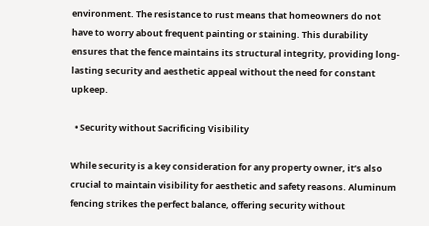environment. The resistance to rust means that homeowners do not have to worry about frequent painting or staining. This durability ensures that the fence maintains its structural integrity, providing long-lasting security and aesthetic appeal without the need for constant upkeep.

  • Security without Sacrificing Visibility

While security is a key consideration for any property owner, it’s also crucial to maintain visibility for aesthetic and safety reasons. Aluminum fencing strikes the perfect balance, offering security without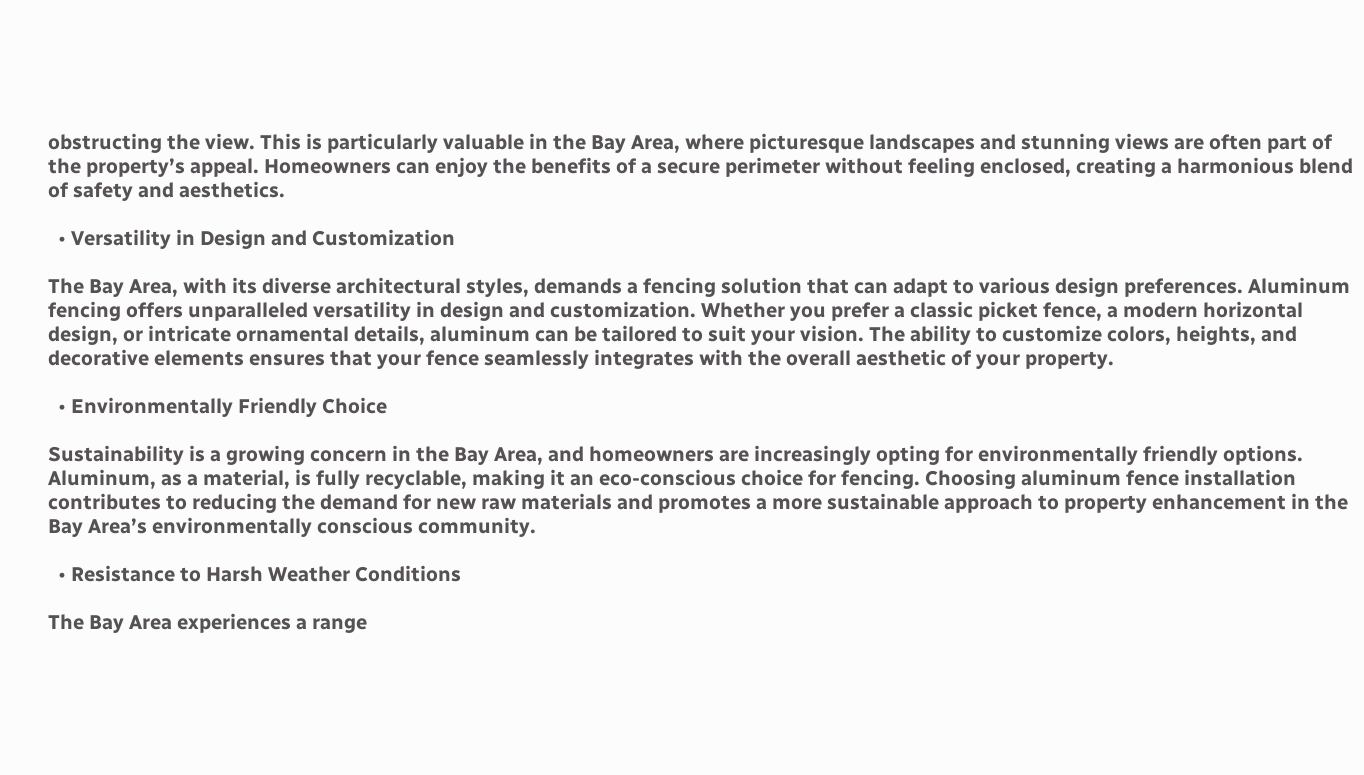obstructing the view. This is particularly valuable in the Bay Area, where picturesque landscapes and stunning views are often part of the property’s appeal. Homeowners can enjoy the benefits of a secure perimeter without feeling enclosed, creating a harmonious blend of safety and aesthetics.

  • Versatility in Design and Customization

The Bay Area, with its diverse architectural styles, demands a fencing solution that can adapt to various design preferences. Aluminum fencing offers unparalleled versatility in design and customization. Whether you prefer a classic picket fence, a modern horizontal design, or intricate ornamental details, aluminum can be tailored to suit your vision. The ability to customize colors, heights, and decorative elements ensures that your fence seamlessly integrates with the overall aesthetic of your property.

  • Environmentally Friendly Choice

Sustainability is a growing concern in the Bay Area, and homeowners are increasingly opting for environmentally friendly options. Aluminum, as a material, is fully recyclable, making it an eco-conscious choice for fencing. Choosing aluminum fence installation contributes to reducing the demand for new raw materials and promotes a more sustainable approach to property enhancement in the Bay Area’s environmentally conscious community.

  • Resistance to Harsh Weather Conditions

The Bay Area experiences a range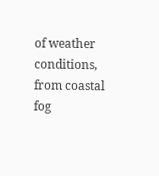of weather conditions, from coastal fog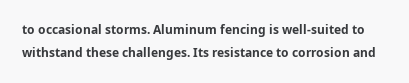to occasional storms. Aluminum fencing is well-suited to withstand these challenges. Its resistance to corrosion and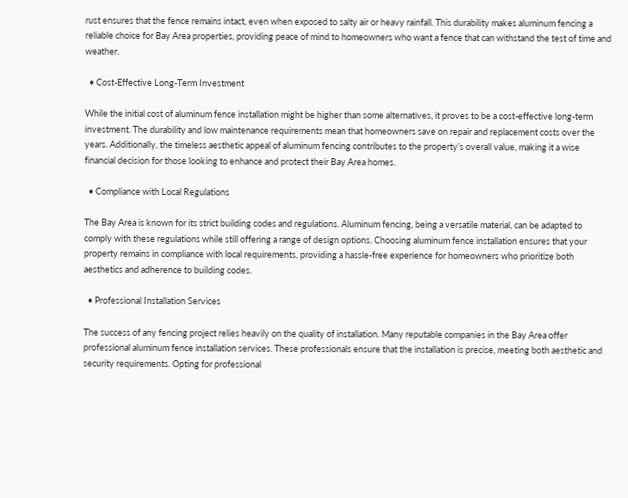rust ensures that the fence remains intact, even when exposed to salty air or heavy rainfall. This durability makes aluminum fencing a reliable choice for Bay Area properties, providing peace of mind to homeowners who want a fence that can withstand the test of time and weather.

  • Cost-Effective Long-Term Investment

While the initial cost of aluminum fence installation might be higher than some alternatives, it proves to be a cost-effective long-term investment. The durability and low maintenance requirements mean that homeowners save on repair and replacement costs over the years. Additionally, the timeless aesthetic appeal of aluminum fencing contributes to the property’s overall value, making it a wise financial decision for those looking to enhance and protect their Bay Area homes.

  • Compliance with Local Regulations

The Bay Area is known for its strict building codes and regulations. Aluminum fencing, being a versatile material, can be adapted to comply with these regulations while still offering a range of design options. Choosing aluminum fence installation ensures that your property remains in compliance with local requirements, providing a hassle-free experience for homeowners who prioritize both aesthetics and adherence to building codes.

  • Professional Installation Services

The success of any fencing project relies heavily on the quality of installation. Many reputable companies in the Bay Area offer professional aluminum fence installation services. These professionals ensure that the installation is precise, meeting both aesthetic and security requirements. Opting for professional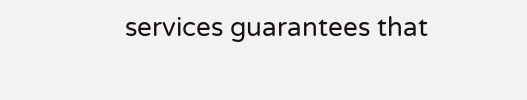services guarantees that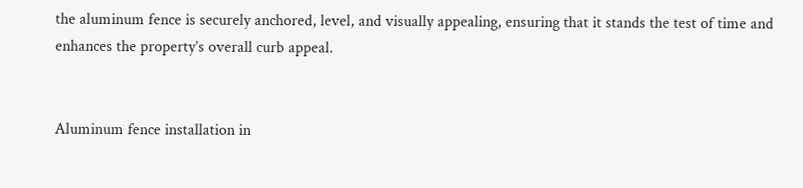the aluminum fence is securely anchored, level, and visually appealing, ensuring that it stands the test of time and enhances the property’s overall curb appeal.


Aluminum fence installation in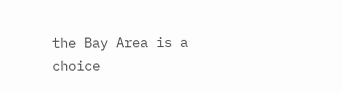the Bay Area is a choice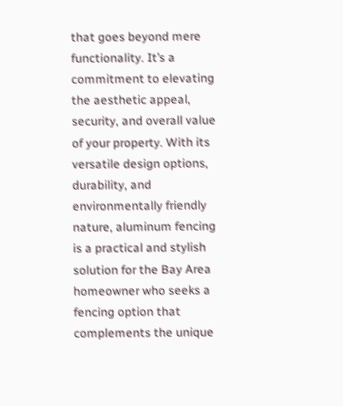that goes beyond mere functionality. It’s a commitment to elevating the aesthetic appeal, security, and overall value of your property. With its versatile design options, durability, and environmentally friendly nature, aluminum fencing is a practical and stylish solution for the Bay Area homeowner who seeks a fencing option that complements the unique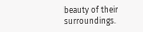beauty of their surroundings.